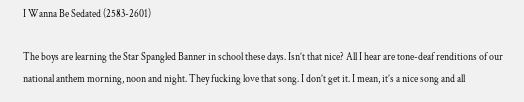I Wanna Be Sedated (2583-2601)

The boys are learning the Star Spangled Banner in school these days. Isn’t that nice? All I hear are tone-deaf renditions of our national anthem morning, noon and night. They fucking love that song. I don’t get it. I mean, it’s a nice song and all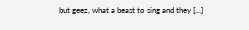but geez, what a beast to sing and they […]